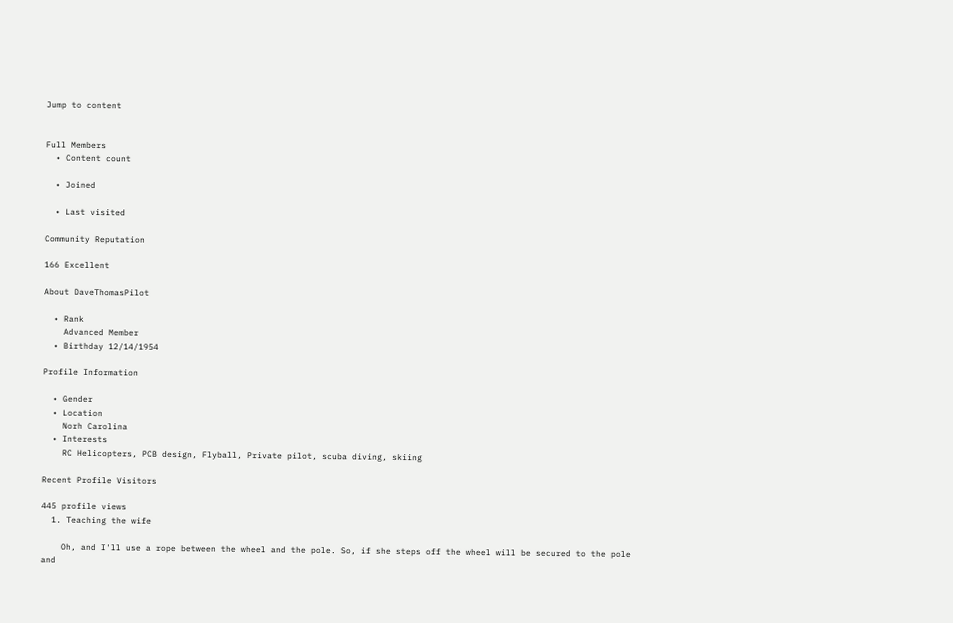Jump to content


Full Members
  • Content count

  • Joined

  • Last visited

Community Reputation

166 Excellent

About DaveThomasPilot

  • Rank
    Advanced Member
  • Birthday 12/14/1954

Profile Information

  • Gender
  • Location
    Norh Carolina
  • Interests
    RC Helicopters, PCB design, Flyball, Private pilot, scuba diving, skiing

Recent Profile Visitors

445 profile views
  1. Teaching the wife

    Oh, and I'll use a rope between the wheel and the pole. So, if she steps off the wheel will be secured to the pole and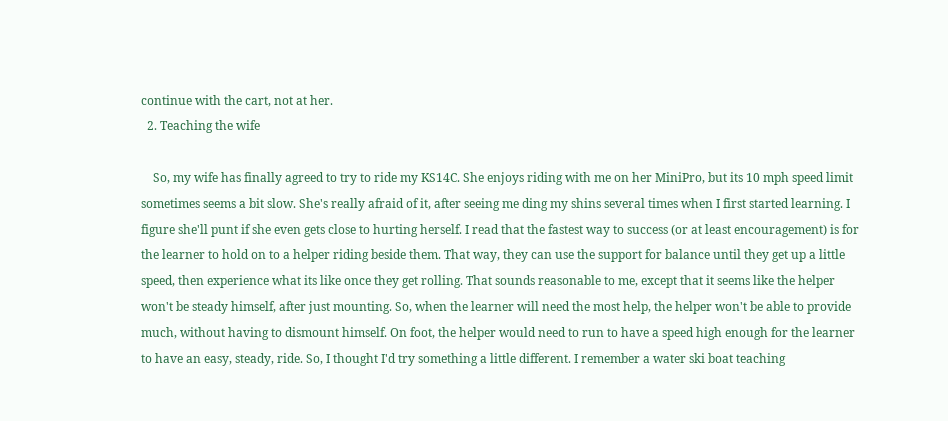continue with the cart, not at her.
  2. Teaching the wife

    So, my wife has finally agreed to try to ride my KS14C. She enjoys riding with me on her MiniPro, but its 10 mph speed limit sometimes seems a bit slow. She's really afraid of it, after seeing me ding my shins several times when I first started learning. I figure she'll punt if she even gets close to hurting herself. I read that the fastest way to success (or at least encouragement) is for the learner to hold on to a helper riding beside them. That way, they can use the support for balance until they get up a little speed, then experience what its like once they get rolling. That sounds reasonable to me, except that it seems like the helper won't be steady himself, after just mounting. So, when the learner will need the most help, the helper won't be able to provide much, without having to dismount himself. On foot, the helper would need to run to have a speed high enough for the learner to have an easy, steady, ride. So, I thought I'd try something a little different. I remember a water ski boat teaching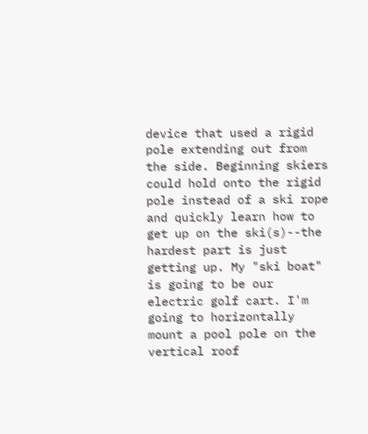device that used a rigid pole extending out from the side. Beginning skiers could hold onto the rigid pole instead of a ski rope and quickly learn how to get up on the ski(s)--the hardest part is just getting up. My "ski boat" is going to be our electric golf cart. I'm going to horizontally mount a pool pole on the vertical roof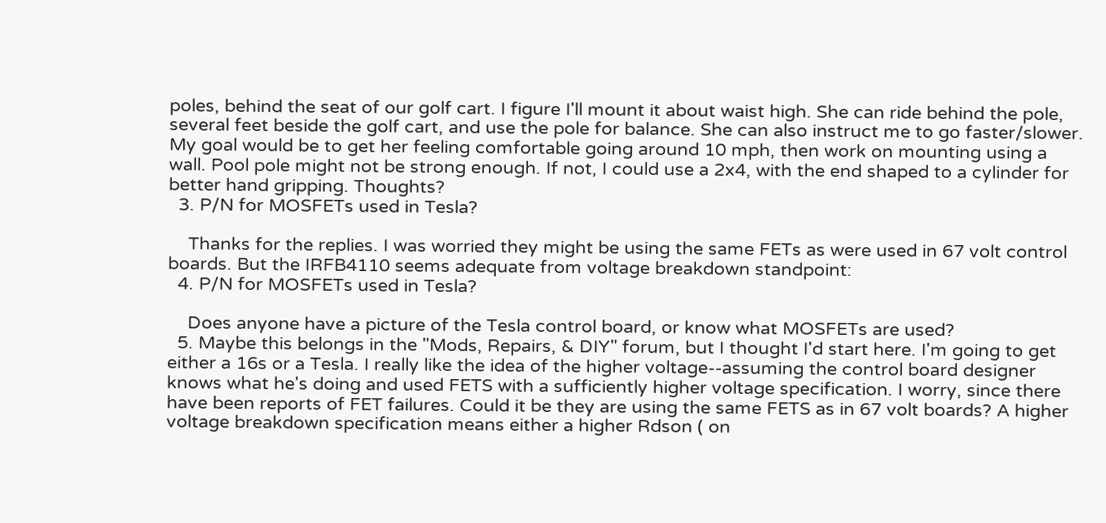poles, behind the seat of our golf cart. I figure I'll mount it about waist high. She can ride behind the pole, several feet beside the golf cart, and use the pole for balance. She can also instruct me to go faster/slower. My goal would be to get her feeling comfortable going around 10 mph, then work on mounting using a wall. Pool pole might not be strong enough. If not, I could use a 2x4, with the end shaped to a cylinder for better hand gripping. Thoughts?
  3. P/N for MOSFETs used in Tesla?

    Thanks for the replies. I was worried they might be using the same FETs as were used in 67 volt control boards. But the IRFB4110 seems adequate from voltage breakdown standpoint:
  4. P/N for MOSFETs used in Tesla?

    Does anyone have a picture of the Tesla control board, or know what MOSFETs are used?
  5. Maybe this belongs in the "Mods, Repairs, & DIY" forum, but I thought I'd start here. I'm going to get either a 16s or a Tesla. I really like the idea of the higher voltage--assuming the control board designer knows what he's doing and used FETS with a sufficiently higher voltage specification. I worry, since there have been reports of FET failures. Could it be they are using the same FETS as in 67 volt boards? A higher voltage breakdown specification means either a higher Rdson ( on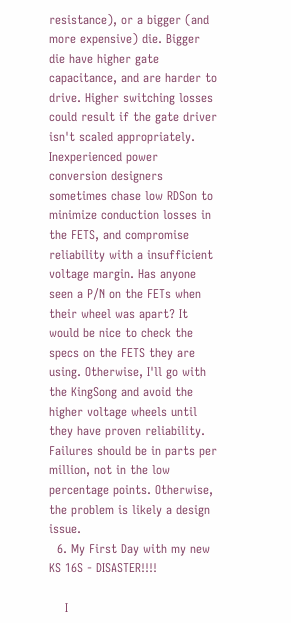resistance), or a bigger (and more expensive) die. Bigger die have higher gate capacitance, and are harder to drive. Higher switching losses could result if the gate driver isn't scaled appropriately. Inexperienced power conversion designers sometimes chase low RDSon to minimize conduction losses in the FETS, and compromise reliability with a insufficient voltage margin. Has anyone seen a P/N on the FETs when their wheel was apart? It would be nice to check the specs on the FETS they are using. Otherwise, I'll go with the KingSong and avoid the higher voltage wheels until they have proven reliability. Failures should be in parts per million, not in the low percentage points. Otherwise, the problem is likely a design issue.
  6. My First Day with my new KS 16S - DISASTER!!!!

    I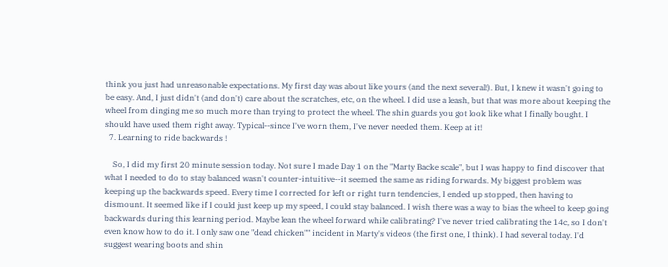think you just had unreasonable expectations. My first day was about like yours (and the next several!). But, I knew it wasn't going to be easy. And, I just didn't (and don't) care about the scratches, etc, on the wheel. I did use a leash, but that was more about keeping the wheel from dinging me so much more than trying to protect the wheel. The shin guards you got look like what I finally bought. I should have used them right away. Typical--since I've worn them, I've never needed them. Keep at it!
  7. Learning to ride backwards !

    So, I did my first 20 minute session today. Not sure I made Day 1 on the "Marty Backe scale", but I was happy to find discover that what I needed to do to stay balanced wasn't counter-intuitive--it seemed the same as riding forwards. My biggest problem was keeping up the backwards speed. Every time I corrected for left or right turn tendencies, I ended up stopped, then having to dismount. It seemed like if I could just keep up my speed, I could stay balanced. I wish there was a way to bias the wheel to keep going backwards during this learning period. Maybe lean the wheel forward while calibrating? I've never tried calibrating the 14c, so I don't even know how to do it. I only saw one "dead chicken"" incident in Marty's videos (the first one, I think). I had several today. I'd suggest wearing boots and shin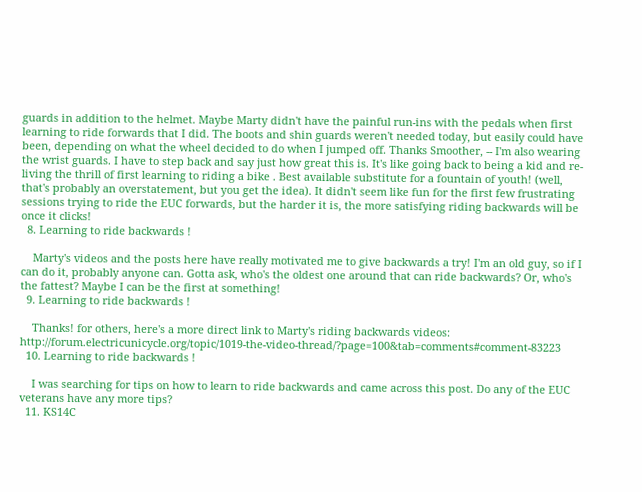guards in addition to the helmet. Maybe Marty didn't have the painful run-ins with the pedals when first learning to ride forwards that I did. The boots and shin guards weren't needed today, but easily could have been, depending on what the wheel decided to do when I jumped off. Thanks Smoother, -- I'm also wearing the wrist guards. I have to step back and say just how great this is. It's like going back to being a kid and re-living the thrill of first learning to riding a bike . Best available substitute for a fountain of youth! (well, that's probably an overstatement, but you get the idea). It didn't seem like fun for the first few frustrating sessions trying to ride the EUC forwards, but the harder it is, the more satisfying riding backwards will be once it clicks!
  8. Learning to ride backwards !

    Marty's videos and the posts here have really motivated me to give backwards a try! I'm an old guy, so if I can do it, probably anyone can. Gotta ask, who's the oldest one around that can ride backwards? Or, who's the fattest? Maybe I can be the first at something!
  9. Learning to ride backwards !

    Thanks! for others, here's a more direct link to Marty's riding backwards videos: http://forum.electricunicycle.org/topic/1019-the-video-thread/?page=100&tab=comments#comment-83223
  10. Learning to ride backwards !

    I was searching for tips on how to learn to ride backwards and came across this post. Do any of the EUC veterans have any more tips?
  11. KS14C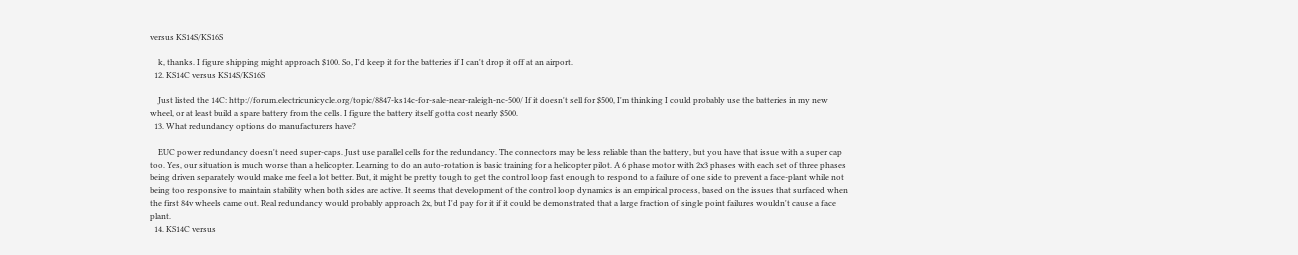versus KS14S/KS16S

    k, thanks. I figure shipping might approach $100. So, I'd keep it for the batteries if I can't drop it off at an airport.
  12. KS14C versus KS14S/KS16S

    Just listed the 14C: http://forum.electricunicycle.org/topic/8847-ks14c-for-sale-near-raleigh-nc-500/ If it doesn't sell for $500, I'm thinking I could probably use the batteries in my new wheel, or at least build a spare battery from the cells. I figure the battery itself gotta cost nearly $500.
  13. What redundancy options do manufacturers have?

    EUC power redundancy doesn't need super-caps. Just use parallel cells for the redundancy. The connectors may be less reliable than the battery, but you have that issue with a super cap too. Yes, our situation is much worse than a helicopter. Learning to do an auto-rotation is basic training for a helicopter pilot. A 6 phase motor with 2x3 phases with each set of three phases being driven separately would make me feel a lot better. But, it might be pretty tough to get the control loop fast enough to respond to a failure of one side to prevent a face-plant while not being too responsive to maintain stability when both sides are active. It seems that development of the control loop dynamics is an empirical process, based on the issues that surfaced when the first 84v wheels came out. Real redundancy would probably approach 2x, but I'd pay for it if it could be demonstrated that a large fraction of single point failures wouldn't cause a face plant.
  14. KS14C versus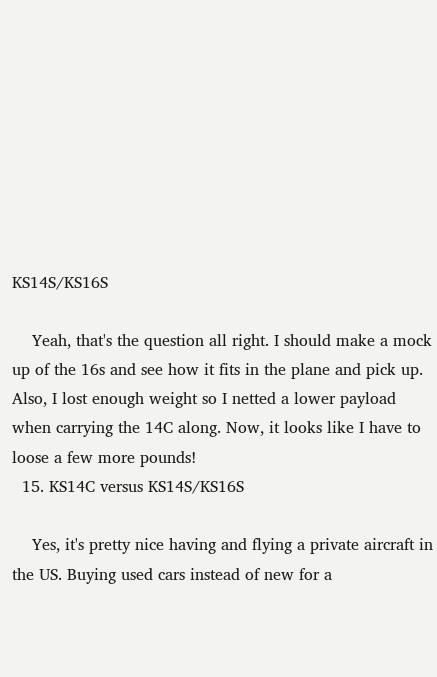KS14S/KS16S

    Yeah, that's the question all right. I should make a mock up of the 16s and see how it fits in the plane and pick up. Also, I lost enough weight so I netted a lower payload when carrying the 14C along. Now, it looks like I have to loose a few more pounds!
  15. KS14C versus KS14S/KS16S

    Yes, it's pretty nice having and flying a private aircraft in the US. Buying used cars instead of new for a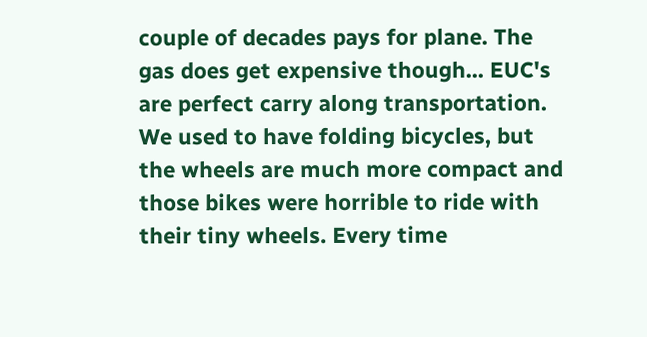couple of decades pays for plane. The gas does get expensive though... EUC's are perfect carry along transportation. We used to have folding bicycles, but the wheels are much more compact and those bikes were horrible to ride with their tiny wheels. Every time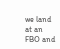we land at an FBO and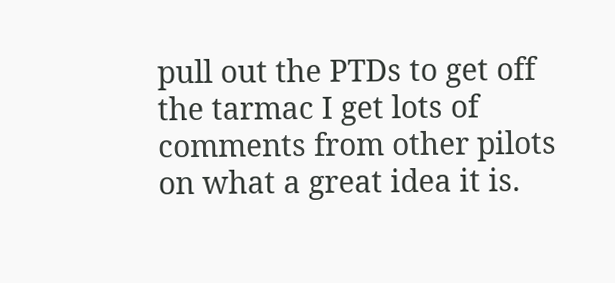pull out the PTDs to get off the tarmac I get lots of comments from other pilots on what a great idea it is.